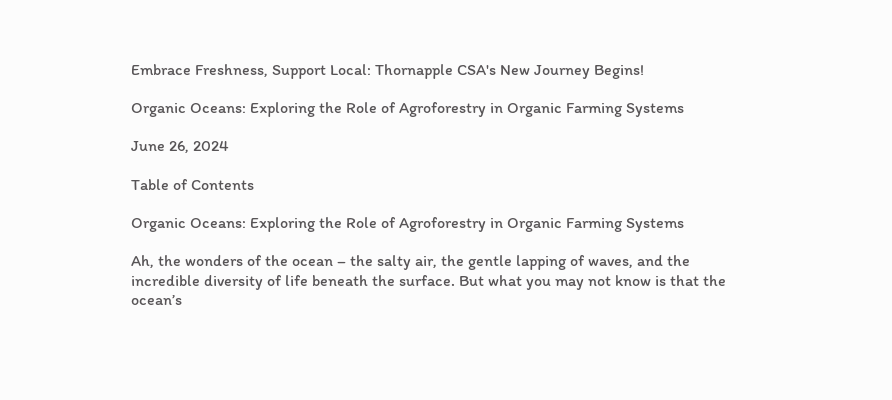Embrace Freshness, Support Local: Thornapple CSA's New Journey Begins!

Organic Oceans: Exploring the Role of Agroforestry in Organic Farming Systems

June 26, 2024

Table of Contents

Organic Oceans: Exploring the Role of Agroforestry in Organic Farming Systems

Ah, the wonders of the ocean – the salty air, the gentle lapping of waves, and the incredible diversity of life beneath the surface. But what you may not know is that the ocean’s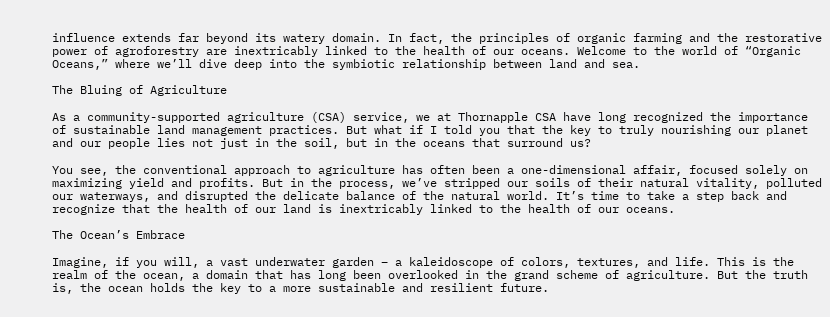influence extends far beyond its watery domain. In fact, the principles of organic farming and the restorative power of agroforestry are inextricably linked to the health of our oceans. Welcome to the world of “Organic Oceans,” where we’ll dive deep into the symbiotic relationship between land and sea.

The Bluing of Agriculture

As a community-supported agriculture (CSA) service, we at Thornapple CSA have long recognized the importance of sustainable land management practices. But what if I told you that the key to truly nourishing our planet and our people lies not just in the soil, but in the oceans that surround us?

You see, the conventional approach to agriculture has often been a one-dimensional affair, focused solely on maximizing yield and profits. But in the process, we’ve stripped our soils of their natural vitality, polluted our waterways, and disrupted the delicate balance of the natural world. It’s time to take a step back and recognize that the health of our land is inextricably linked to the health of our oceans.

The Ocean’s Embrace

Imagine, if you will, a vast underwater garden – a kaleidoscope of colors, textures, and life. This is the realm of the ocean, a domain that has long been overlooked in the grand scheme of agriculture. But the truth is, the ocean holds the key to a more sustainable and resilient future.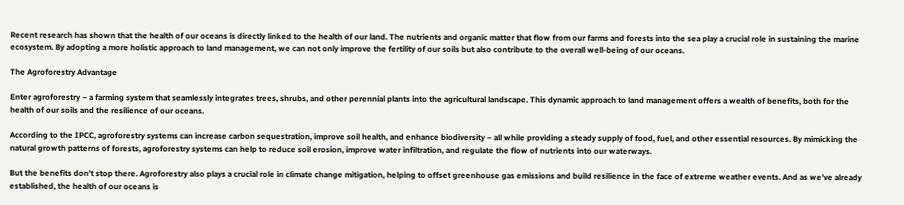Recent research has shown that the health of our oceans is directly linked to the health of our land. The nutrients and organic matter that flow from our farms and forests into the sea play a crucial role in sustaining the marine ecosystem. By adopting a more holistic approach to land management, we can not only improve the fertility of our soils but also contribute to the overall well-being of our oceans.

The Agroforestry Advantage

Enter agroforestry – a farming system that seamlessly integrates trees, shrubs, and other perennial plants into the agricultural landscape. This dynamic approach to land management offers a wealth of benefits, both for the health of our soils and the resilience of our oceans.

According to the IPCC, agroforestry systems can increase carbon sequestration, improve soil health, and enhance biodiversity – all while providing a steady supply of food, fuel, and other essential resources. By mimicking the natural growth patterns of forests, agroforestry systems can help to reduce soil erosion, improve water infiltration, and regulate the flow of nutrients into our waterways.

But the benefits don’t stop there. Agroforestry also plays a crucial role in climate change mitigation, helping to offset greenhouse gas emissions and build resilience in the face of extreme weather events. And as we’ve already established, the health of our oceans is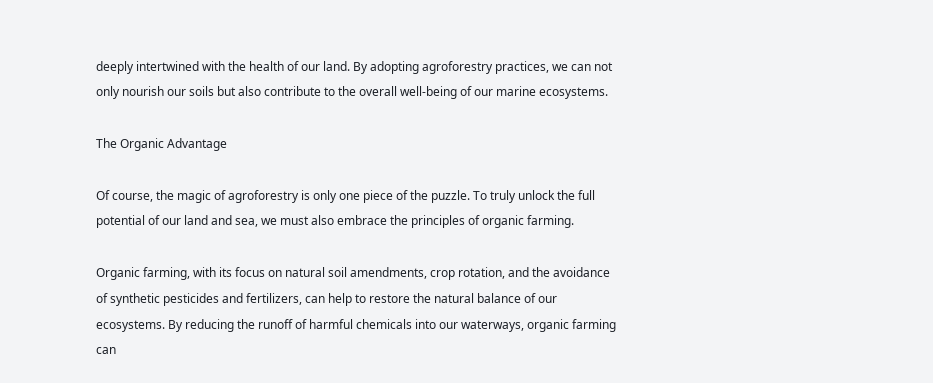deeply intertwined with the health of our land. By adopting agroforestry practices, we can not only nourish our soils but also contribute to the overall well-being of our marine ecosystems.

The Organic Advantage

Of course, the magic of agroforestry is only one piece of the puzzle. To truly unlock the full potential of our land and sea, we must also embrace the principles of organic farming.

Organic farming, with its focus on natural soil amendments, crop rotation, and the avoidance of synthetic pesticides and fertilizers, can help to restore the natural balance of our ecosystems. By reducing the runoff of harmful chemicals into our waterways, organic farming can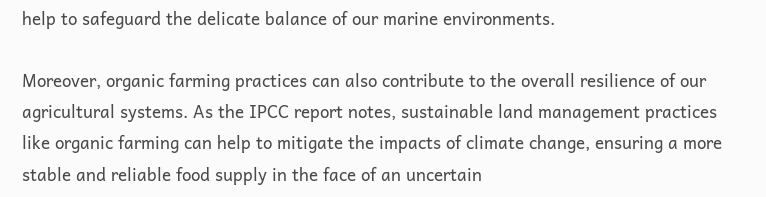help to safeguard the delicate balance of our marine environments.

Moreover, organic farming practices can also contribute to the overall resilience of our agricultural systems. As the IPCC report notes, sustainable land management practices like organic farming can help to mitigate the impacts of climate change, ensuring a more stable and reliable food supply in the face of an uncertain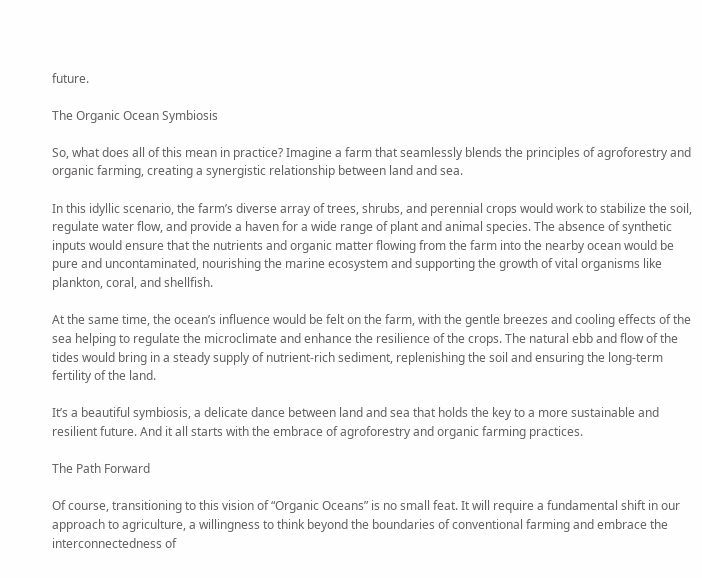future.

The Organic Ocean Symbiosis

So, what does all of this mean in practice? Imagine a farm that seamlessly blends the principles of agroforestry and organic farming, creating a synergistic relationship between land and sea.

In this idyllic scenario, the farm’s diverse array of trees, shrubs, and perennial crops would work to stabilize the soil, regulate water flow, and provide a haven for a wide range of plant and animal species. The absence of synthetic inputs would ensure that the nutrients and organic matter flowing from the farm into the nearby ocean would be pure and uncontaminated, nourishing the marine ecosystem and supporting the growth of vital organisms like plankton, coral, and shellfish.

At the same time, the ocean’s influence would be felt on the farm, with the gentle breezes and cooling effects of the sea helping to regulate the microclimate and enhance the resilience of the crops. The natural ebb and flow of the tides would bring in a steady supply of nutrient-rich sediment, replenishing the soil and ensuring the long-term fertility of the land.

It’s a beautiful symbiosis, a delicate dance between land and sea that holds the key to a more sustainable and resilient future. And it all starts with the embrace of agroforestry and organic farming practices.

The Path Forward

Of course, transitioning to this vision of “Organic Oceans” is no small feat. It will require a fundamental shift in our approach to agriculture, a willingness to think beyond the boundaries of conventional farming and embrace the interconnectedness of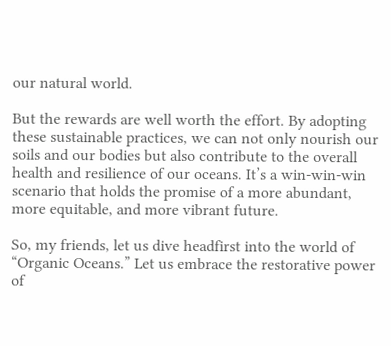our natural world.

But the rewards are well worth the effort. By adopting these sustainable practices, we can not only nourish our soils and our bodies but also contribute to the overall health and resilience of our oceans. It’s a win-win-win scenario that holds the promise of a more abundant, more equitable, and more vibrant future.

So, my friends, let us dive headfirst into the world of “Organic Oceans.” Let us embrace the restorative power of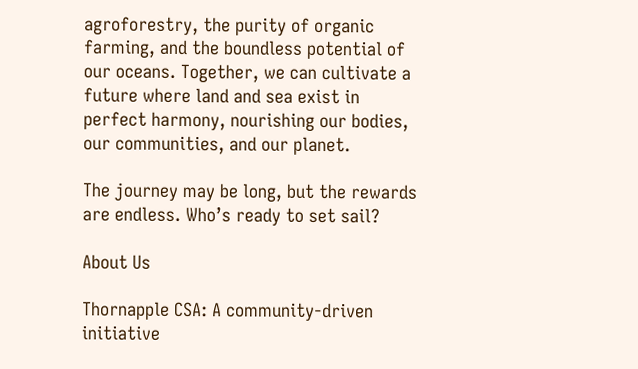agroforestry, the purity of organic farming, and the boundless potential of our oceans. Together, we can cultivate a future where land and sea exist in perfect harmony, nourishing our bodies, our communities, and our planet.

The journey may be long, but the rewards are endless. Who’s ready to set sail?

About Us

Thornapple CSA: A community-driven initiative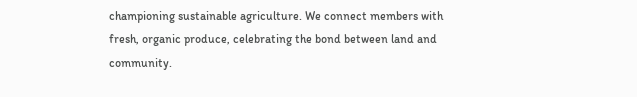championing sustainable agriculture. We connect members with fresh, organic produce, celebrating the bond between land and community.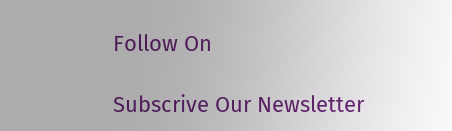Follow On

Subscrive Our Newsletter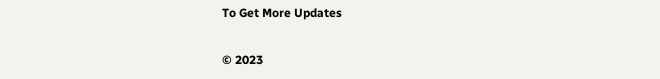To Get More Updates

© 2023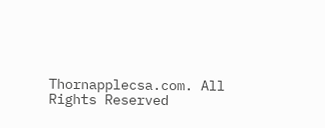Thornapplecsa.com. All Rights Reserved